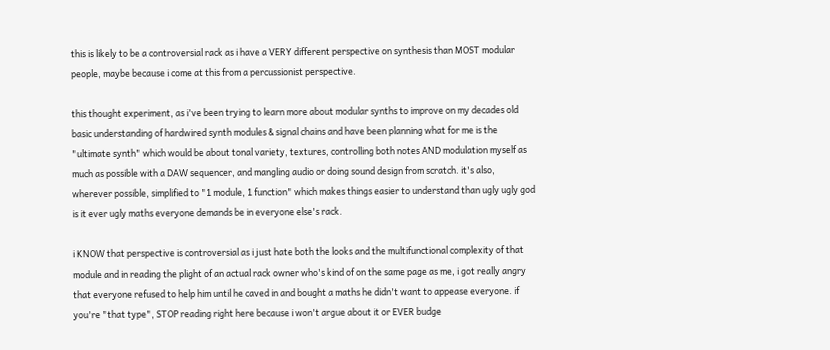this is likely to be a controversial rack as i have a VERY different perspective on synthesis than MOST modular people, maybe because i come at this from a percussionist perspective.

this thought experiment, as i've been trying to learn more about modular synths to improve on my decades old basic understanding of hardwired synth modules & signal chains and have been planning what for me is the "ultimate synth" which would be about tonal variety, textures, controlling both notes AND modulation myself as much as possible with a DAW sequencer, and mangling audio or doing sound design from scratch. it's also, wherever possible, simplified to "1 module, 1 function" which makes things easier to understand than ugly ugly god is it ever ugly maths everyone demands be in everyone else's rack.

i KNOW that perspective is controversial as i just hate both the looks and the multifunctional complexity of that module and in reading the plight of an actual rack owner who's kind of on the same page as me, i got really angry that everyone refused to help him until he caved in and bought a maths he didn't want to appease everyone. if you're "that type", STOP reading right here because i won't argue about it or EVER budge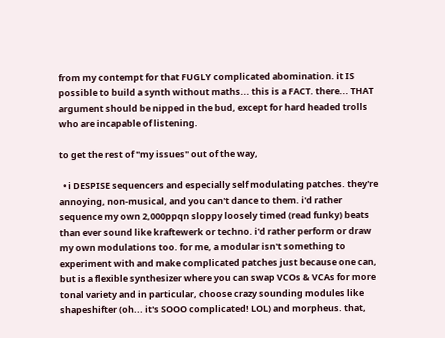from my contempt for that FUGLY complicated abomination. it IS possible to build a synth without maths... this is a FACT. there... THAT argument should be nipped in the bud, except for hard headed trolls who are incapable of listening.

to get the rest of "my issues" out of the way,

  • i DESPISE sequencers and especially self modulating patches. they're annoying, non-musical, and you can't dance to them. i'd rather sequence my own 2,000ppqn sloppy loosely timed (read funky) beats than ever sound like kraftewerk or techno. i'd rather perform or draw my own modulations too. for me, a modular isn't something to experiment with and make complicated patches just because one can, but is a flexible synthesizer where you can swap VCOs & VCAs for more tonal variety and in particular, choose crazy sounding modules like shapeshifter (oh... it's SOOO complicated! LOL) and morpheus. that,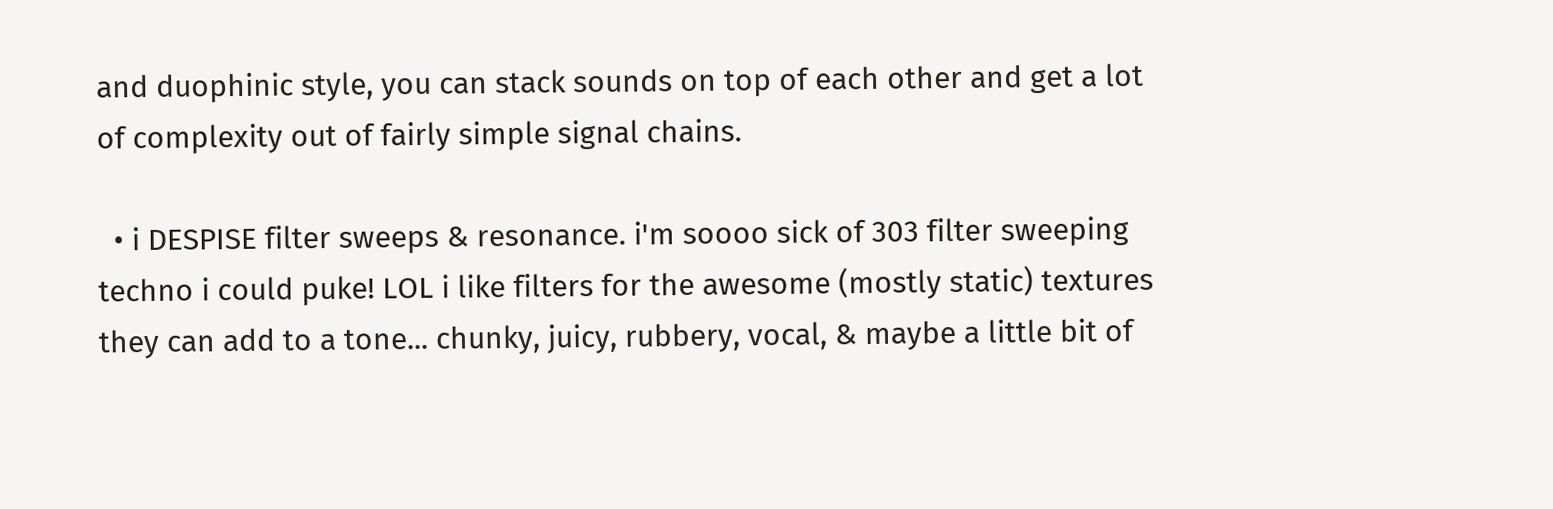and duophinic style, you can stack sounds on top of each other and get a lot of complexity out of fairly simple signal chains.

  • i DESPISE filter sweeps & resonance. i'm soooo sick of 303 filter sweeping techno i could puke! LOL i like filters for the awesome (mostly static) textures they can add to a tone... chunky, juicy, rubbery, vocal, & maybe a little bit of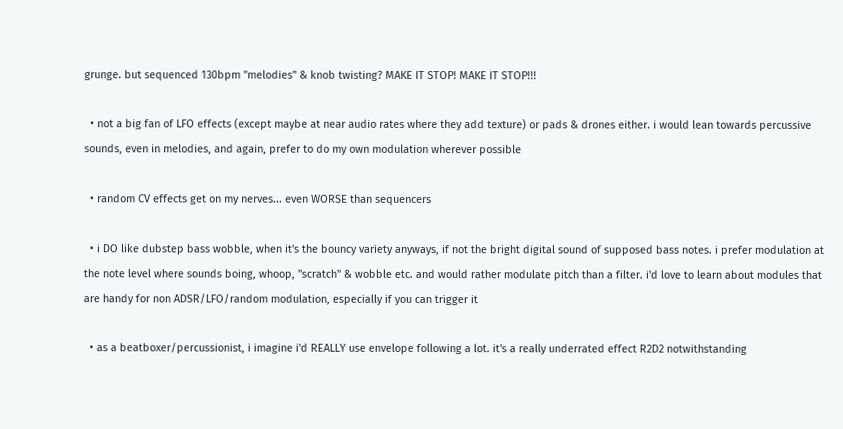grunge. but sequenced 130bpm "melodies" & knob twisting? MAKE IT STOP! MAKE IT STOP!!!

  • not a big fan of LFO effects (except maybe at near audio rates where they add texture) or pads & drones either. i would lean towards percussive sounds, even in melodies, and again, prefer to do my own modulation wherever possible

  • random CV effects get on my nerves... even WORSE than sequencers

  • i DO like dubstep bass wobble, when it's the bouncy variety anyways, if not the bright digital sound of supposed bass notes. i prefer modulation at the note level where sounds boing, whoop, "scratch" & wobble etc. and would rather modulate pitch than a filter. i'd love to learn about modules that are handy for non ADSR/LFO/random modulation, especially if you can trigger it

  • as a beatboxer/percussionist, i imagine i'd REALLY use envelope following a lot. it's a really underrated effect R2D2 notwithstanding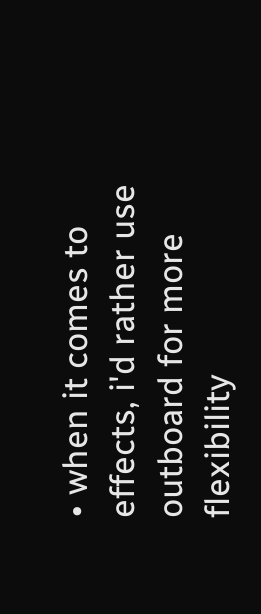• when it comes to effects, i'd rather use outboard for more flexibility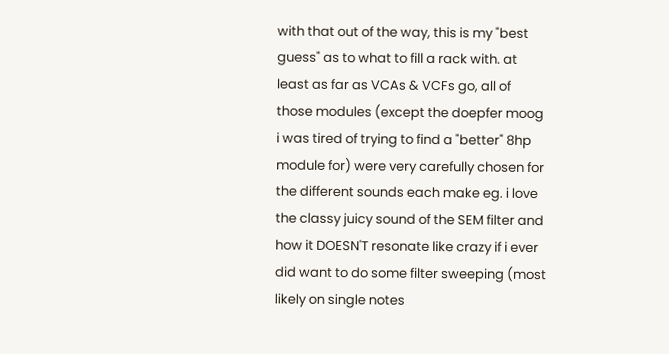with that out of the way, this is my "best guess" as to what to fill a rack with. at least as far as VCAs & VCFs go, all of those modules (except the doepfer moog i was tired of trying to find a "better" 8hp module for) were very carefully chosen for the different sounds each make eg. i love the classy juicy sound of the SEM filter and how it DOESN'T resonate like crazy if i ever did want to do some filter sweeping (most likely on single notes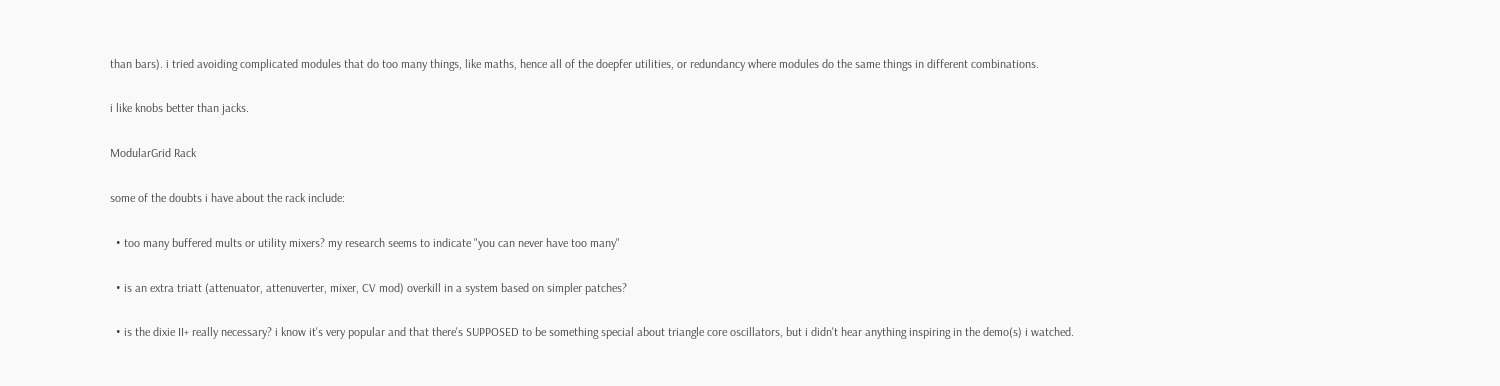than bars). i tried avoiding complicated modules that do too many things, like maths, hence all of the doepfer utilities, or redundancy where modules do the same things in different combinations.

i like knobs better than jacks.

ModularGrid Rack

some of the doubts i have about the rack include:

  • too many buffered mults or utility mixers? my research seems to indicate "you can never have too many"

  • is an extra triatt (attenuator, attenuverter, mixer, CV mod) overkill in a system based on simpler patches?

  • is the dixie II+ really necessary? i know it's very popular and that there's SUPPOSED to be something special about triangle core oscillators, but i didn't hear anything inspiring in the demo(s) i watched.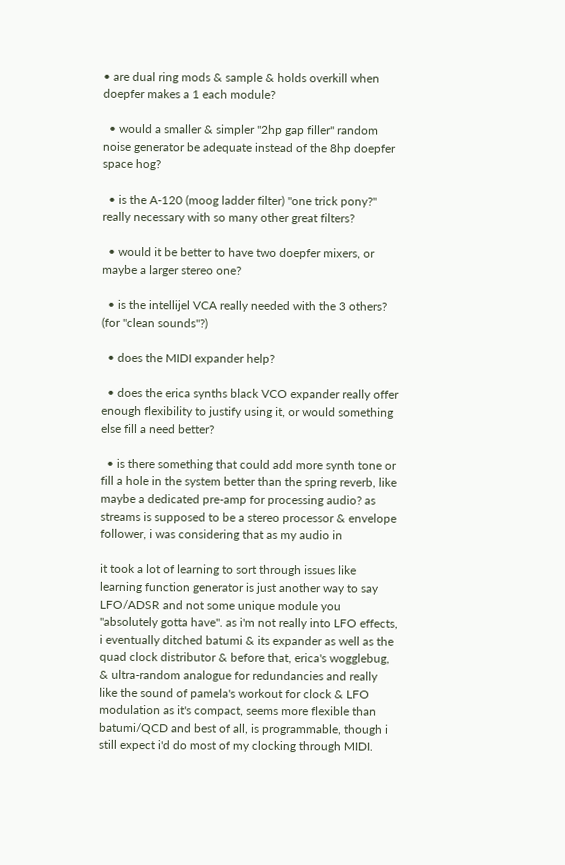• are dual ring mods & sample & holds overkill when doepfer makes a 1 each module?

  • would a smaller & simpler "2hp gap filler" random noise generator be adequate instead of the 8hp doepfer space hog?

  • is the A-120 (moog ladder filter) "one trick pony?" really necessary with so many other great filters?

  • would it be better to have two doepfer mixers, or maybe a larger stereo one?

  • is the intellijel VCA really needed with the 3 others? (for "clean sounds"?)

  • does the MIDI expander help?

  • does the erica synths black VCO expander really offer enough flexibility to justify using it, or would something else fill a need better?

  • is there something that could add more synth tone or fill a hole in the system better than the spring reverb, like maybe a dedicated pre-amp for processing audio? as streams is supposed to be a stereo processor & envelope follower, i was considering that as my audio in

it took a lot of learning to sort through issues like learning function generator is just another way to say LFO/ADSR and not some unique module you "absolutely gotta have". as i'm not really into LFO effects, i eventually ditched batumi & its expander as well as the quad clock distributor & before that, erica's wogglebug, & ultra-random analogue for redundancies and really like the sound of pamela's workout for clock & LFO modulation as it's compact, seems more flexible than batumi/QCD and best of all, is programmable, though i still expect i'd do most of my clocking through MIDI.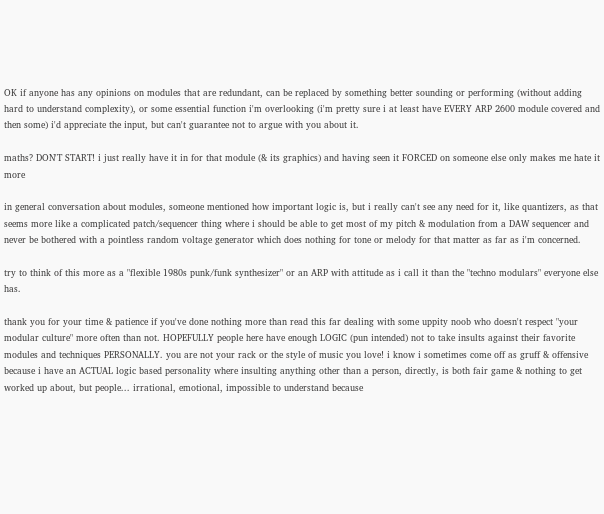OK if anyone has any opinions on modules that are redundant, can be replaced by something better sounding or performing (without adding hard to understand complexity), or some essential function i'm overlooking (i'm pretty sure i at least have EVERY ARP 2600 module covered and then some) i'd appreciate the input, but can't guarantee not to argue with you about it.

maths? DON'T START! i just really have it in for that module (& its graphics) and having seen it FORCED on someone else only makes me hate it more

in general conversation about modules, someone mentioned how important logic is, but i really can't see any need for it, like quantizers, as that seems more like a complicated patch/sequencer thing where i should be able to get most of my pitch & modulation from a DAW sequencer and never be bothered with a pointless random voltage generator which does nothing for tone or melody for that matter as far as i'm concerned.

try to think of this more as a "flexible 1980s punk/funk synthesizer" or an ARP with attitude as i call it than the "techno modulars" everyone else has.

thank you for your time & patience if you've done nothing more than read this far dealing with some uppity noob who doesn't respect "your modular culture" more often than not. HOPEFULLY people here have enough LOGIC (pun intended) not to take insults against their favorite modules and techniques PERSONALLY. you are not your rack or the style of music you love! i know i sometimes come off as gruff & offensive because i have an ACTUAL logic based personality where insulting anything other than a person, directly, is both fair game & nothing to get worked up about, but people... irrational, emotional, impossible to understand because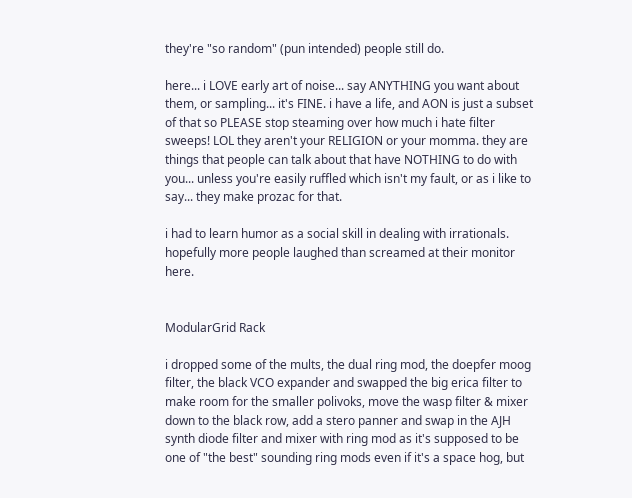they're "so random" (pun intended) people still do.

here... i LOVE early art of noise... say ANYTHING you want about them, or sampling... it's FINE. i have a life, and AON is just a subset of that so PLEASE stop steaming over how much i hate filter sweeps! LOL they aren't your RELIGION or your momma. they are things that people can talk about that have NOTHING to do with you... unless you're easily ruffled which isn't my fault, or as i like to say... they make prozac for that.

i had to learn humor as a social skill in dealing with irrationals. hopefully more people laughed than screamed at their monitor here.


ModularGrid Rack

i dropped some of the mults, the dual ring mod, the doepfer moog filter, the black VCO expander and swapped the big erica filter to make room for the smaller polivoks, move the wasp filter & mixer down to the black row, add a stero panner and swap in the AJH synth diode filter and mixer with ring mod as it's supposed to be one of "the best" sounding ring mods even if it's a space hog, but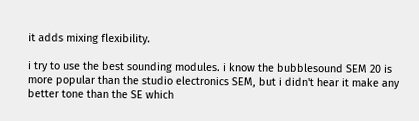it adds mixing flexibility.

i try to use the best sounding modules. i know the bubblesound SEM 20 is more popular than the studio electronics SEM, but i didn't hear it make any better tone than the SE which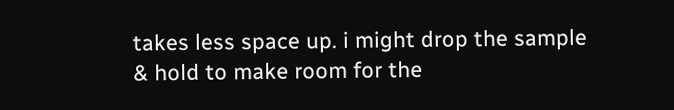takes less space up. i might drop the sample & hold to make room for the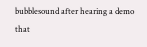bubblesound after hearing a demo that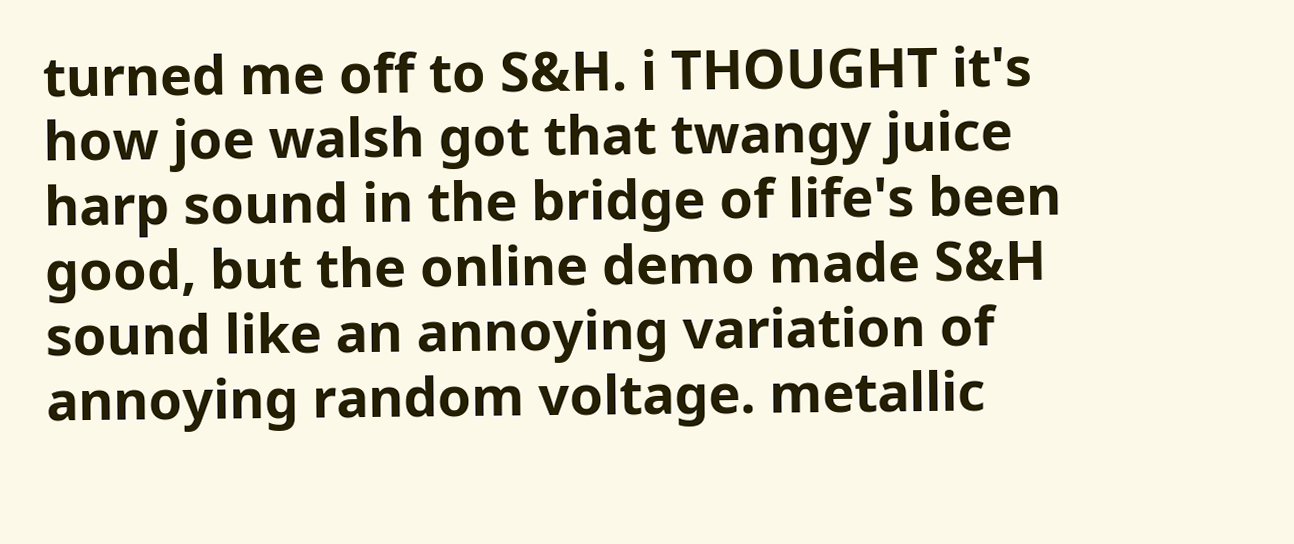turned me off to S&H. i THOUGHT it's how joe walsh got that twangy juice harp sound in the bridge of life's been good, but the online demo made S&H sound like an annoying variation of annoying random voltage. metallic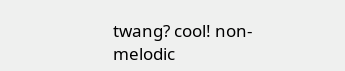twang? cool! non-melodic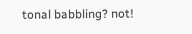tonal babbling? not!